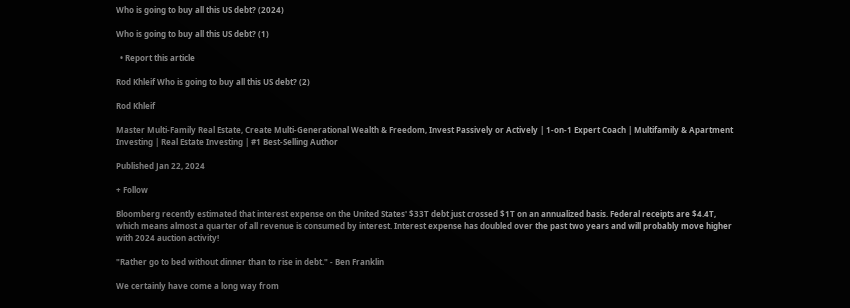Who is going to buy all this US debt? (2024)

Who is going to buy all this US debt? (1)

  • Report this article

Rod Khleif Who is going to buy all this US debt? (2)

Rod Khleif

Master Multi-Family Real Estate, Create Multi-Generational Wealth & Freedom, Invest Passively or Actively | 1-on-1 Expert Coach | Multifamily & Apartment Investing | Real Estate Investing | #1 Best-Selling Author

Published Jan 22, 2024

+ Follow

Bloomberg recently estimated that interest expense on the United States' $33T debt just crossed $1T on an annualized basis. Federal receipts are $4.4T, which means almost a quarter of all revenue is consumed by interest. Interest expense has doubled over the past two years and will probably move higher with 2024 auction activity!

"Rather go to bed without dinner than to rise in debt." - Ben Franklin

We certainly have come a long way from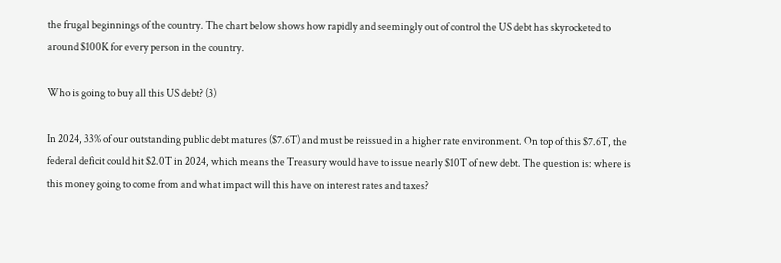the frugal beginnings of the country. The chart below shows how rapidly and seemingly out of control the US debt has skyrocketed to around $100K for every person in the country.

Who is going to buy all this US debt? (3)

In 2024, 33% of our outstanding public debt matures ($7.6T) and must be reissued in a higher rate environment. On top of this $7.6T, the federal deficit could hit $2.0T in 2024, which means the Treasury would have to issue nearly $10T of new debt. The question is: where is this money going to come from and what impact will this have on interest rates and taxes?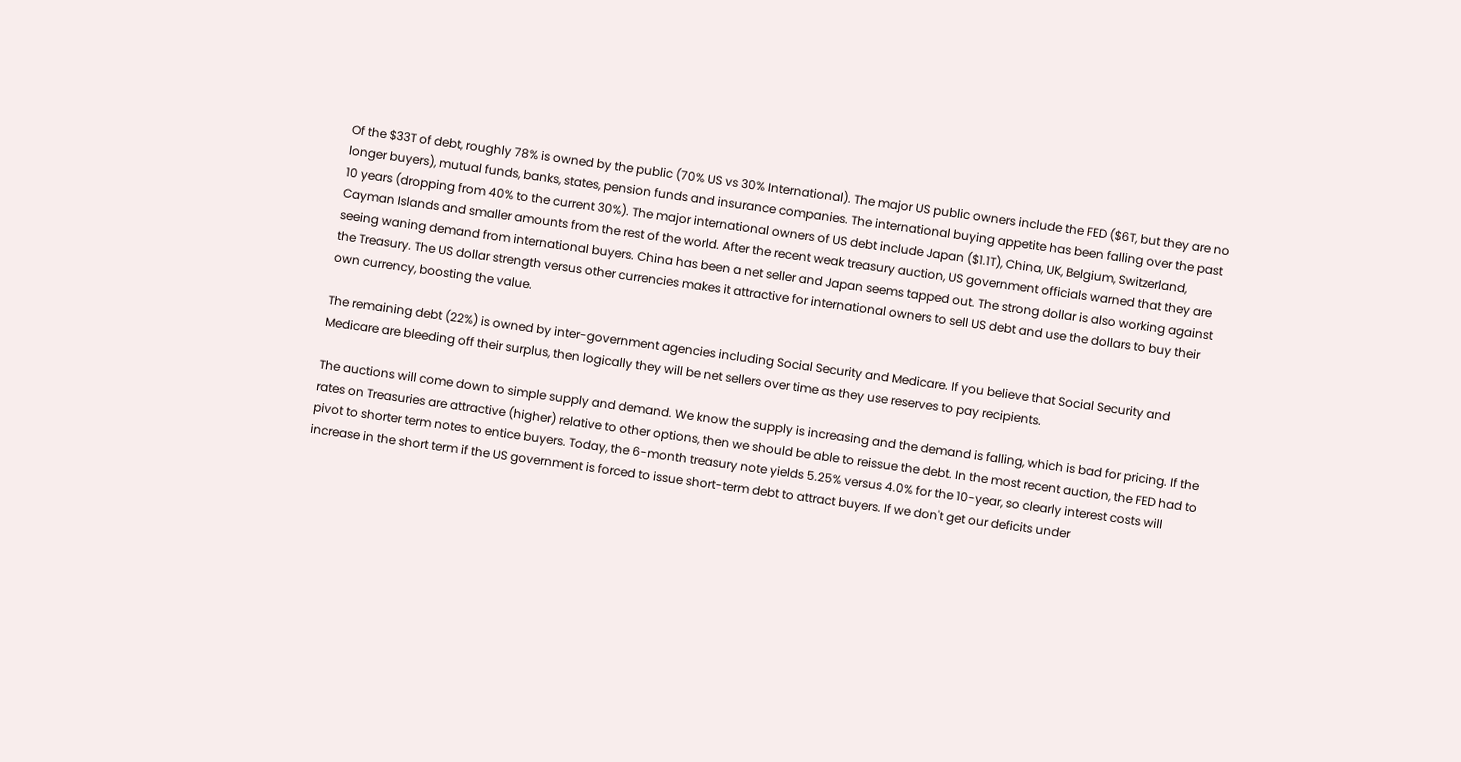Of the $33T of debt, roughly 78% is owned by the public (70% US vs 30% International). The major US public owners include the FED ($6T, but they are no longer buyers), mutual funds, banks, states, pension funds and insurance companies. The international buying appetite has been falling over the past 10 years (dropping from 40% to the current 30%). The major international owners of US debt include Japan ($1.1T), China, UK, Belgium, Switzerland, Cayman Islands and smaller amounts from the rest of the world. After the recent weak treasury auction, US government officials warned that they are seeing waning demand from international buyers. China has been a net seller and Japan seems tapped out. The strong dollar is also working against the Treasury. The US dollar strength versus other currencies makes it attractive for international owners to sell US debt and use the dollars to buy their own currency, boosting the value.

The remaining debt (22%) is owned by inter-government agencies including Social Security and Medicare. If you believe that Social Security and Medicare are bleeding off their surplus, then logically they will be net sellers over time as they use reserves to pay recipients.

The auctions will come down to simple supply and demand. We know the supply is increasing and the demand is falling, which is bad for pricing. If the rates on Treasuries are attractive (higher) relative to other options, then we should be able to reissue the debt. In the most recent auction, the FED had to pivot to shorter term notes to entice buyers. Today, the 6-month treasury note yields 5.25% versus 4.0% for the 10-year, so clearly interest costs will increase in the short term if the US government is forced to issue short-term debt to attract buyers. If we don't get our deficits under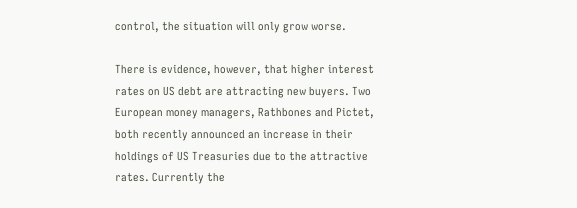control, the situation will only grow worse.

There is evidence, however, that higher interest rates on US debt are attracting new buyers. Two European money managers, Rathbones and Pictet, both recently announced an increase in their holdings of US Treasuries due to the attractive rates. Currently the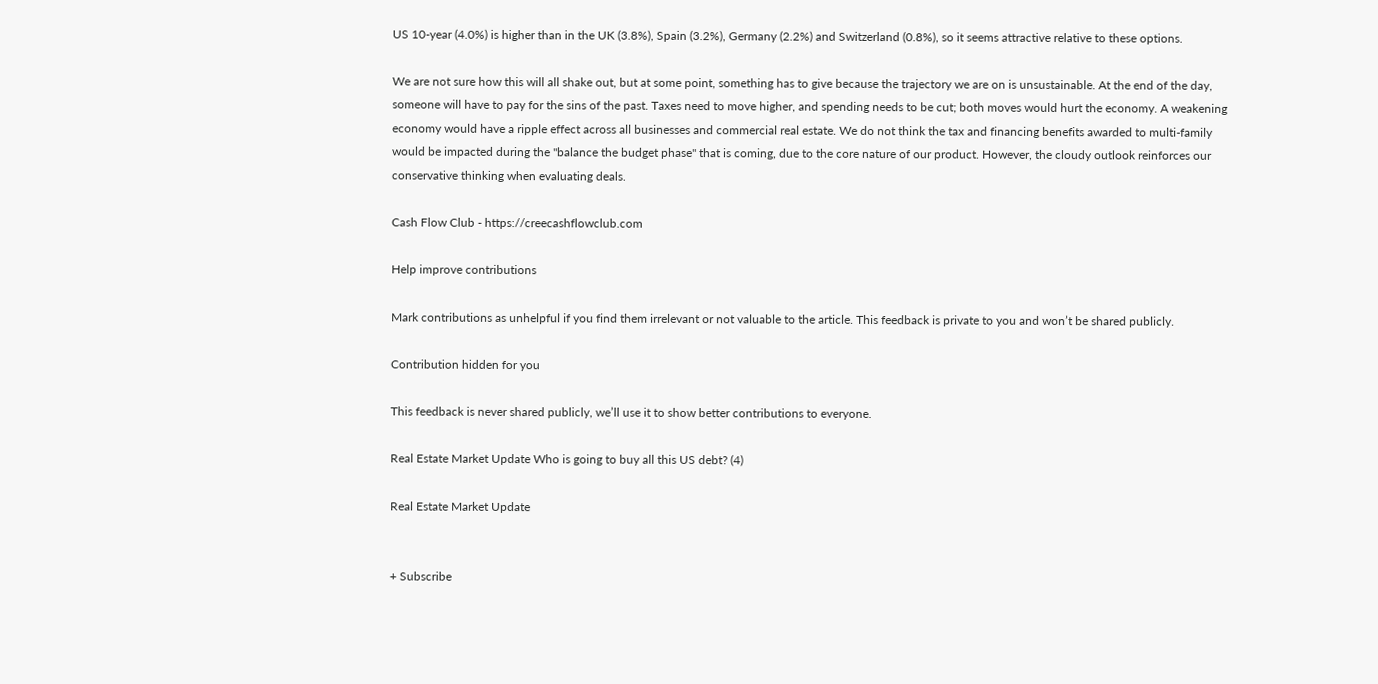US 10-year (4.0%) is higher than in the UK (3.8%), Spain (3.2%), Germany (2.2%) and Switzerland (0.8%), so it seems attractive relative to these options.

We are not sure how this will all shake out, but at some point, something has to give because the trajectory we are on is unsustainable. At the end of the day, someone will have to pay for the sins of the past. Taxes need to move higher, and spending needs to be cut; both moves would hurt the economy. A weakening economy would have a ripple effect across all businesses and commercial real estate. We do not think the tax and financing benefits awarded to multi-family would be impacted during the "balance the budget phase" that is coming, due to the core nature of our product. However, the cloudy outlook reinforces our conservative thinking when evaluating deals.

Cash Flow Club - https://creecashflowclub.com

Help improve contributions

Mark contributions as unhelpful if you find them irrelevant or not valuable to the article. This feedback is private to you and won’t be shared publicly.

Contribution hidden for you

This feedback is never shared publicly, we’ll use it to show better contributions to everyone.

Real Estate Market Update Who is going to buy all this US debt? (4)

Real Estate Market Update


+ Subscribe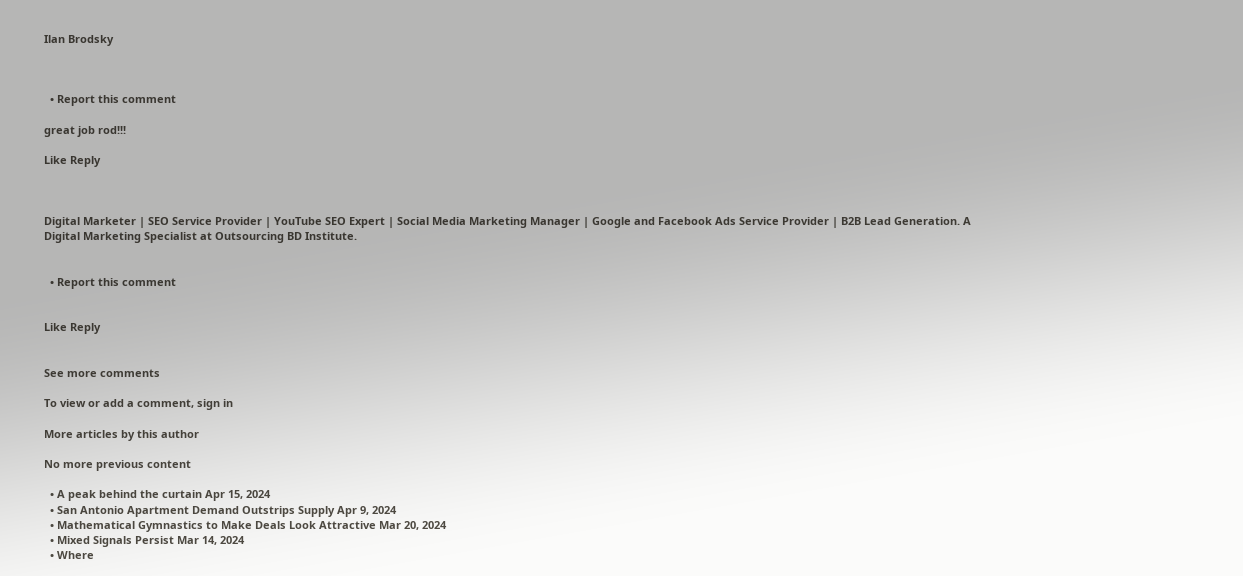Ilan Brodsky



  • Report this comment

great job rod!!!

Like Reply



Digital Marketer | SEO Service Provider | YouTube SEO Expert | Social Media Marketing Manager | Google and Facebook Ads Service Provider | B2B Lead Generation. A Digital Marketing Specialist at Outsourcing BD Institute.


  • Report this comment


Like Reply


See more comments

To view or add a comment, sign in

More articles by this author

No more previous content

  • A peak behind the curtain Apr 15, 2024
  • San Antonio Apartment Demand Outstrips Supply Apr 9, 2024
  • Mathematical Gymnastics to Make Deals Look Attractive Mar 20, 2024
  • Mixed Signals Persist Mar 14, 2024
  • Where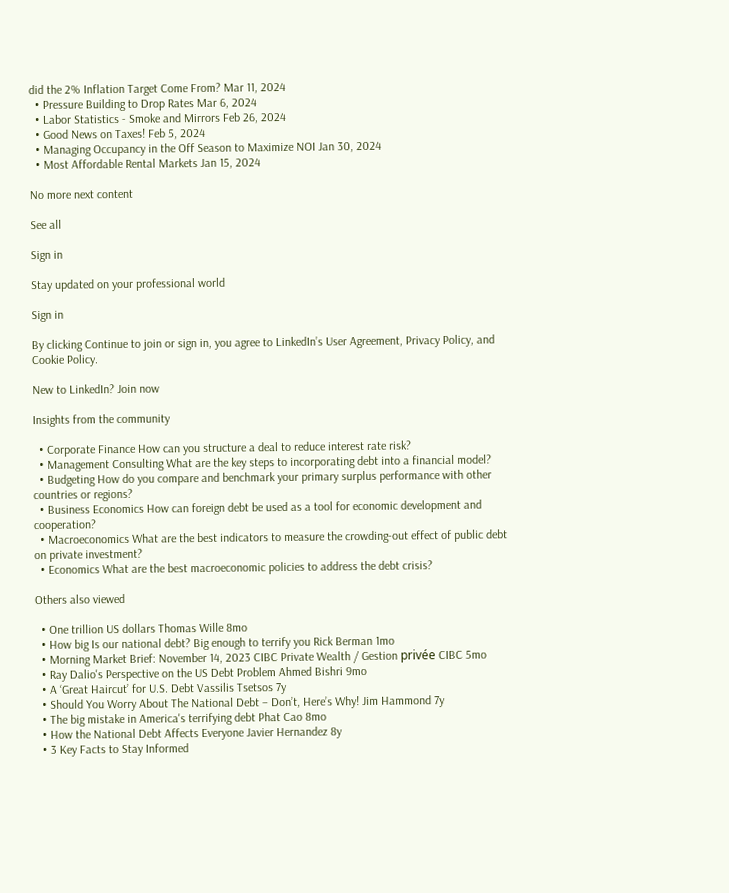did the 2% Inflation Target Come From? Mar 11, 2024
  • Pressure Building to Drop Rates Mar 6, 2024
  • Labor Statistics - Smoke and Mirrors Feb 26, 2024
  • Good News on Taxes! Feb 5, 2024
  • Managing Occupancy in the Off Season to Maximize NOI Jan 30, 2024
  • Most Affordable Rental Markets Jan 15, 2024

No more next content

See all

Sign in

Stay updated on your professional world

Sign in

By clicking Continue to join or sign in, you agree to LinkedIn’s User Agreement, Privacy Policy, and Cookie Policy.

New to LinkedIn? Join now

Insights from the community

  • Corporate Finance How can you structure a deal to reduce interest rate risk?
  • Management Consulting What are the key steps to incorporating debt into a financial model?
  • Budgeting How do you compare and benchmark your primary surplus performance with other countries or regions?
  • Business Economics How can foreign debt be used as a tool for economic development and cooperation?
  • Macroeconomics What are the best indicators to measure the crowding-out effect of public debt on private investment?
  • Economics What are the best macroeconomic policies to address the debt crisis?

Others also viewed

  • One trillion US dollars Thomas Wille 8mo
  • How big Is our national debt? Big enough to terrify you Rick Berman 1mo
  • Morning Market Brief: November 14, 2023 CIBC Private Wealth / Gestion privée CIBC 5mo
  • Ray Dalio's Perspective on the US Debt Problem Ahmed Bishri 9mo
  • A ‘Great Haircut’ for U.S. Debt Vassilis Tsetsos 7y
  • Should You Worry About The National Debt – Don’t, Here’s Why! Jim Hammond 7y
  • The big mistake in America's terrifying debt Phat Cao 8mo
  • How the National Debt Affects Everyone Javier Hernandez 8y
  • 3 Key Facts to Stay Informed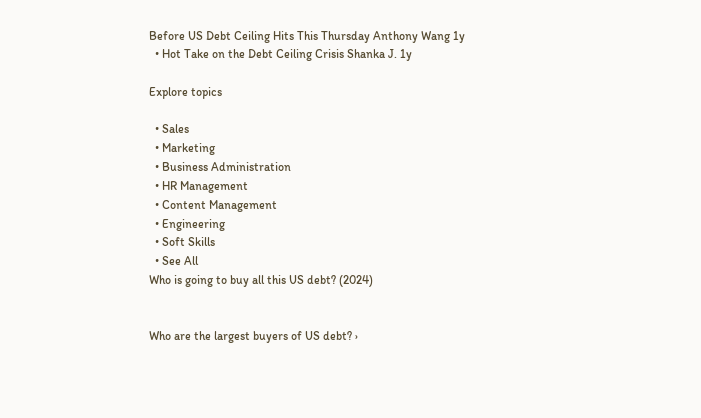Before US Debt Ceiling Hits This Thursday Anthony Wang 1y
  • Hot Take on the Debt Ceiling Crisis Shanka J. 1y

Explore topics

  • Sales
  • Marketing
  • Business Administration
  • HR Management
  • Content Management
  • Engineering
  • Soft Skills
  • See All
Who is going to buy all this US debt? (2024)


Who are the largest buyers of US debt? ›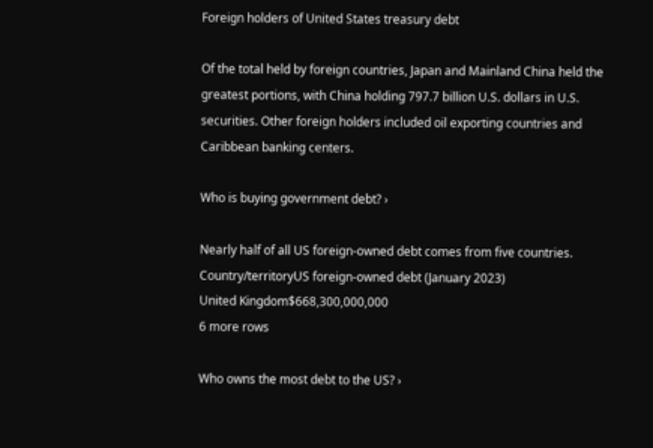Foreign holders of United States treasury debt

Of the total held by foreign countries, Japan and Mainland China held the greatest portions, with China holding 797.7 billion U.S. dollars in U.S. securities. Other foreign holders included oil exporting countries and Caribbean banking centers.

Who is buying government debt? ›

Nearly half of all US foreign-owned debt comes from five countries.
Country/territoryUS foreign-owned debt (January 2023)
United Kingdom$668,300,000,000
6 more rows

Who owns the most debt to the US? ›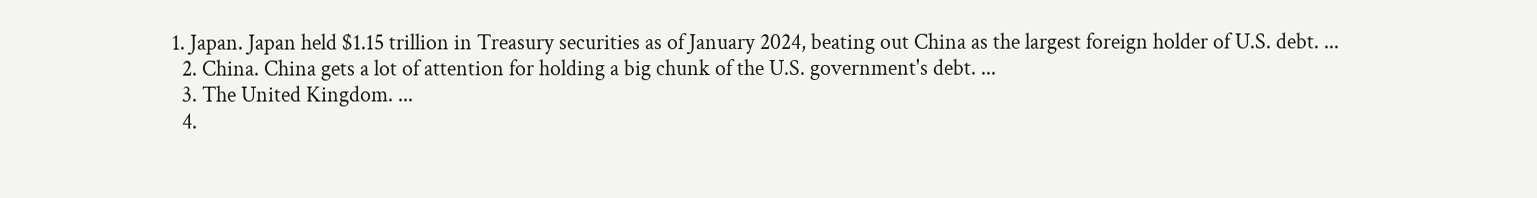1. Japan. Japan held $1.15 trillion in Treasury securities as of January 2024, beating out China as the largest foreign holder of U.S. debt. ...
  2. China. China gets a lot of attention for holding a big chunk of the U.S. government's debt. ...
  3. The United Kingdom. ...
  4.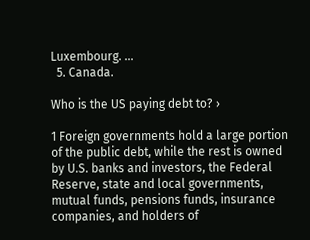Luxembourg. ...
  5. Canada.

Who is the US paying debt to? ›

1 Foreign governments hold a large portion of the public debt, while the rest is owned by U.S. banks and investors, the Federal Reserve, state and local governments, mutual funds, pensions funds, insurance companies, and holders of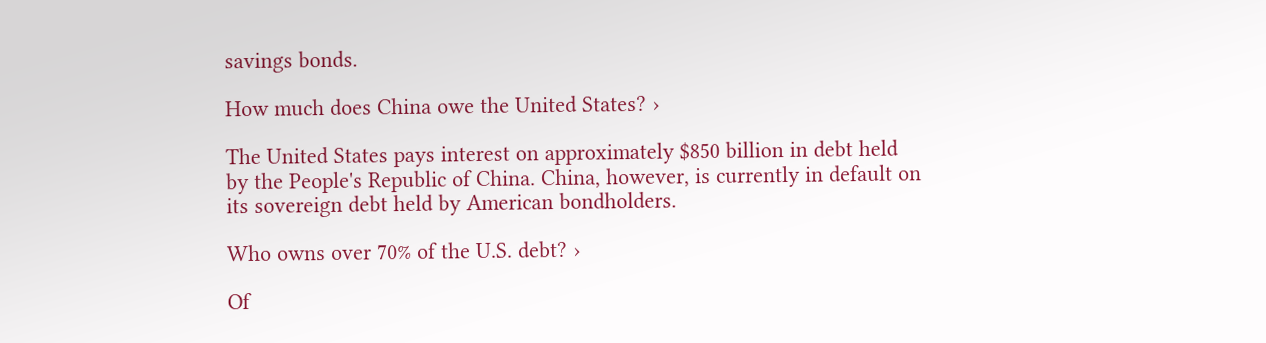savings bonds.

How much does China owe the United States? ›

The United States pays interest on approximately $850 billion in debt held by the People's Republic of China. China, however, is currently in default on its sovereign debt held by American bondholders.

Who owns over 70% of the U.S. debt? ›

Of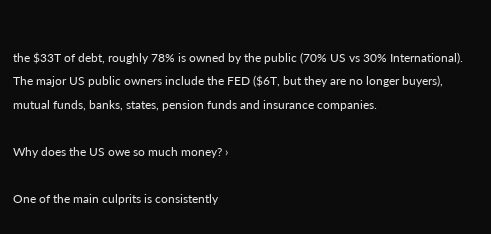the $33T of debt, roughly 78% is owned by the public (70% US vs 30% International). The major US public owners include the FED ($6T, but they are no longer buyers), mutual funds, banks, states, pension funds and insurance companies.

Why does the US owe so much money? ›

One of the main culprits is consistently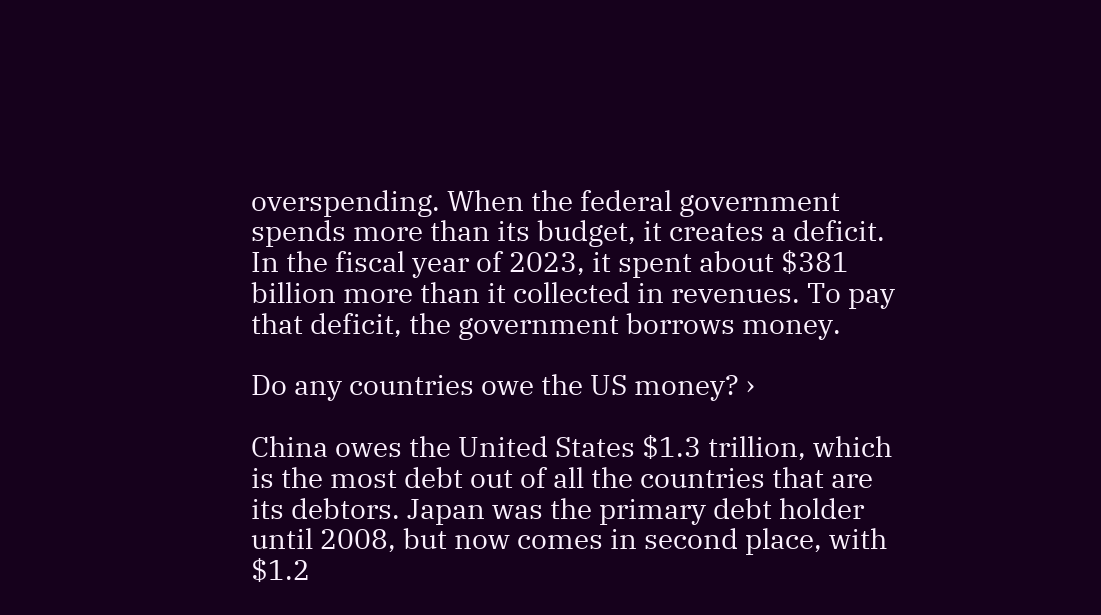overspending. When the federal government spends more than its budget, it creates a deficit. In the fiscal year of 2023, it spent about $381 billion more than it collected in revenues. To pay that deficit, the government borrows money.

Do any countries owe the US money? ›

China owes the United States $1.3 trillion, which is the most debt out of all the countries that are its debtors. Japan was the primary debt holder until 2008, but now comes in second place, with $1.2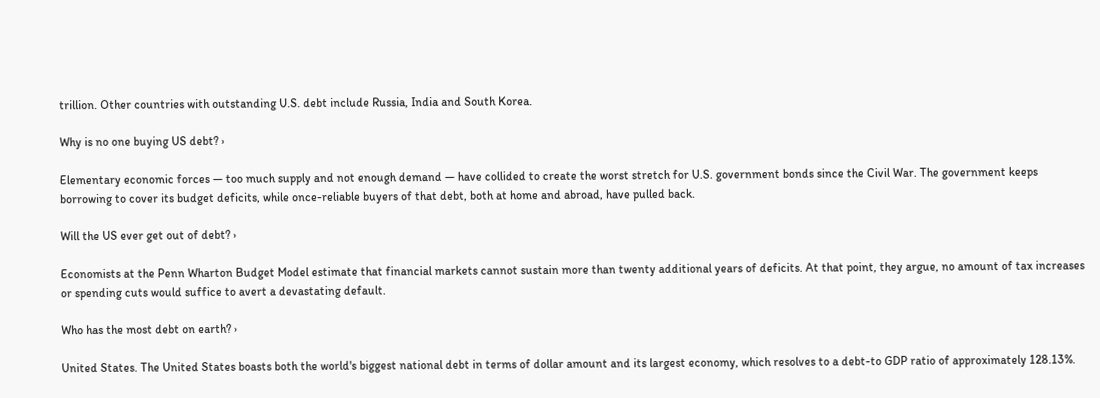trillion. Other countries with outstanding U.S. debt include Russia, India and South Korea.

Why is no one buying US debt? ›

Elementary economic forces — too much supply and not enough demand — have collided to create the worst stretch for U.S. government bonds since the Civil War. The government keeps borrowing to cover its budget deficits, while once-reliable buyers of that debt, both at home and abroad, have pulled back.

Will the US ever get out of debt? ›

Economists at the Penn Wharton Budget Model estimate that financial markets cannot sustain more than twenty additional years of deficits. At that point, they argue, no amount of tax increases or spending cuts would suffice to avert a devastating default.

Who has the most debt on earth? ›

United States. The United States boasts both the world's biggest national debt in terms of dollar amount and its largest economy, which resolves to a debt-to GDP ratio of approximately 128.13%.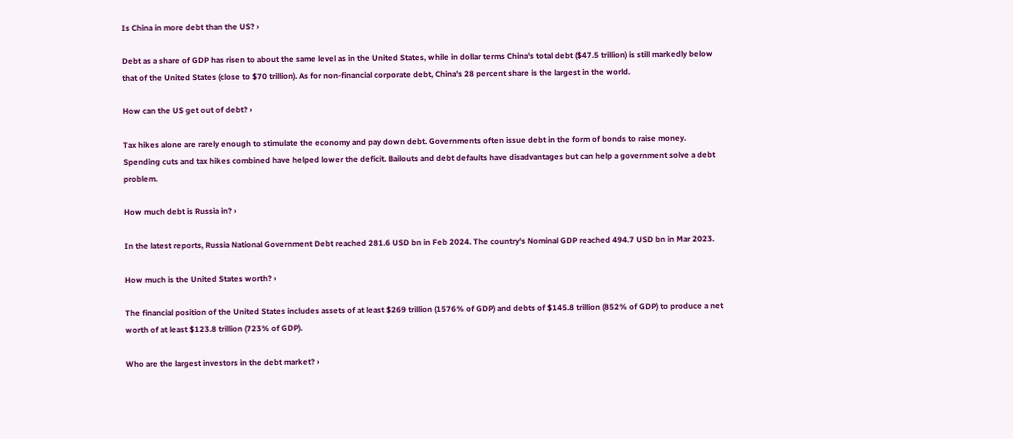Is China in more debt than the US? ›

Debt as a share of GDP has risen to about the same level as in the United States, while in dollar terms China's total debt ($47.5 trillion) is still markedly below that of the United States (close to $70 trillion). As for non-financial corporate debt, China's 28 percent share is the largest in the world.

How can the US get out of debt? ›

Tax hikes alone are rarely enough to stimulate the economy and pay down debt. Governments often issue debt in the form of bonds to raise money. Spending cuts and tax hikes combined have helped lower the deficit. Bailouts and debt defaults have disadvantages but can help a government solve a debt problem.

How much debt is Russia in? ›

In the latest reports, Russia National Government Debt reached 281.6 USD bn in Feb 2024. The country's Nominal GDP reached 494.7 USD bn in Mar 2023.

How much is the United States worth? ›

The financial position of the United States includes assets of at least $269 trillion (1576% of GDP) and debts of $145.8 trillion (852% of GDP) to produce a net worth of at least $123.8 trillion (723% of GDP).

Who are the largest investors in the debt market? ›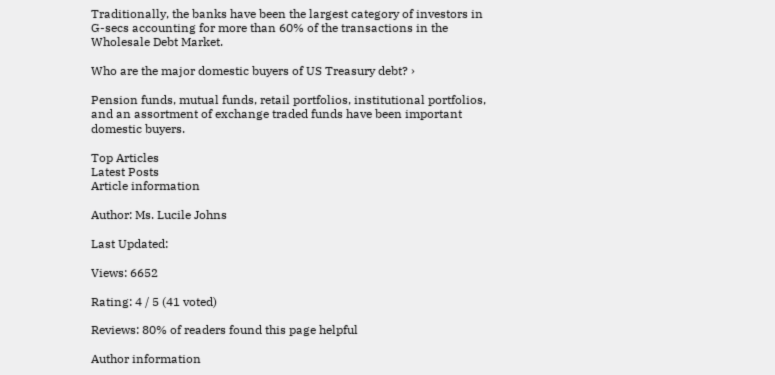Traditionally, the banks have been the largest category of investors in G-secs accounting for more than 60% of the transactions in the Wholesale Debt Market.

Who are the major domestic buyers of US Treasury debt? ›

Pension funds, mutual funds, retail portfolios, institutional portfolios, and an assortment of exchange traded funds have been important domestic buyers.

Top Articles
Latest Posts
Article information

Author: Ms. Lucile Johns

Last Updated:

Views: 6652

Rating: 4 / 5 (41 voted)

Reviews: 80% of readers found this page helpful

Author information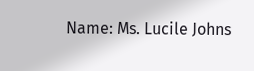Name: Ms. Lucile Johns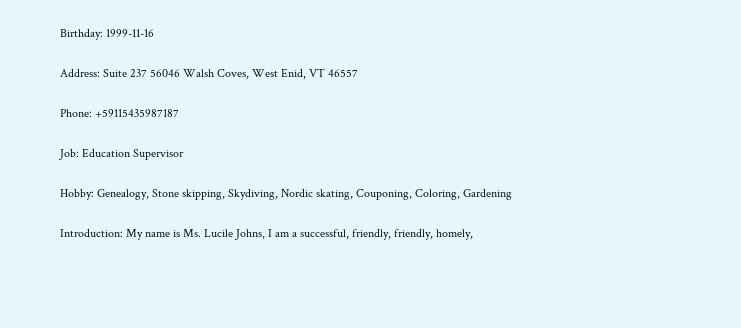Birthday: 1999-11-16

Address: Suite 237 56046 Walsh Coves, West Enid, VT 46557

Phone: +59115435987187

Job: Education Supervisor

Hobby: Genealogy, Stone skipping, Skydiving, Nordic skating, Couponing, Coloring, Gardening

Introduction: My name is Ms. Lucile Johns, I am a successful, friendly, friendly, homely,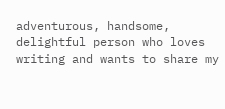adventurous, handsome, delightful person who loves writing and wants to share my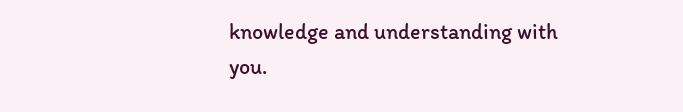knowledge and understanding with you.